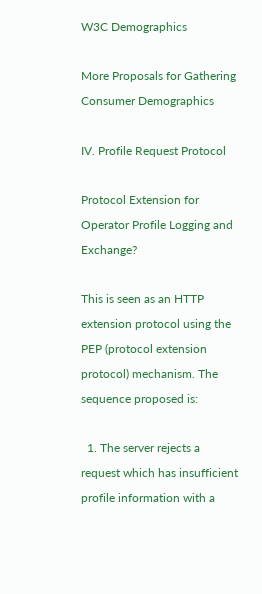W3C Demographics

More Proposals for Gathering Consumer Demographics

IV. Profile Request Protocol

Protocol Extension for Operator Profile Logging and Exchange?

This is seen as an HTTP extension protocol using the PEP (protocol extension protocol) mechanism. The sequence proposed is:

  1. The server rejects a request which has insufficient profile information with a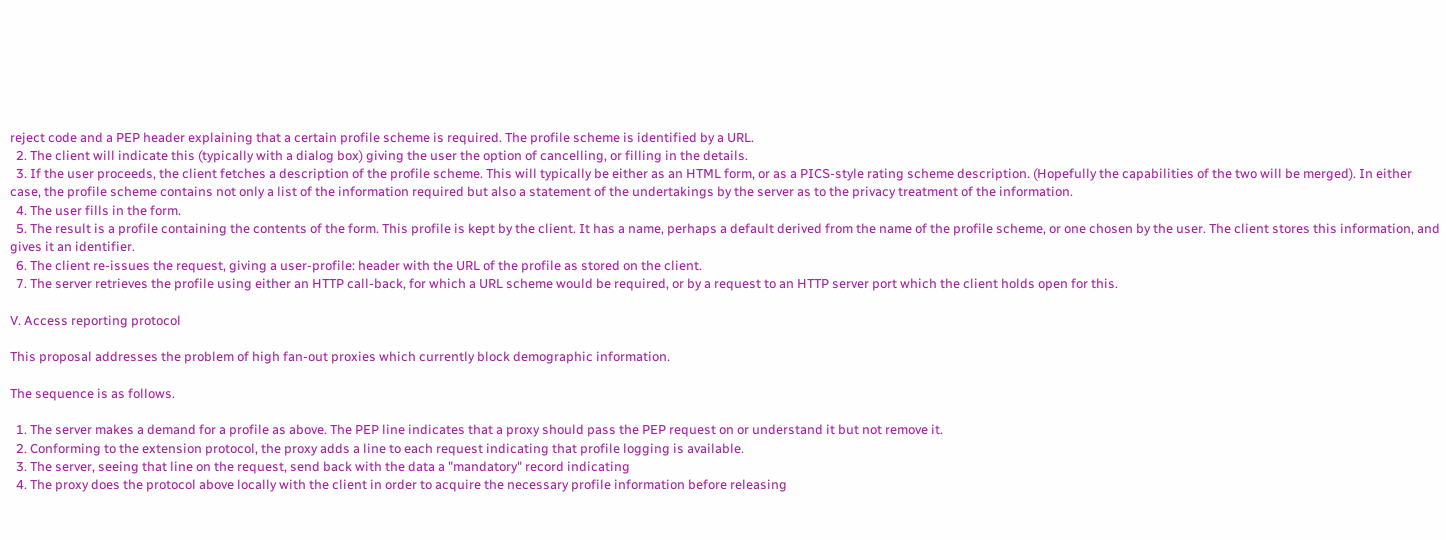reject code and a PEP header explaining that a certain profile scheme is required. The profile scheme is identified by a URL.
  2. The client will indicate this (typically with a dialog box) giving the user the option of cancelling, or filling in the details.
  3. If the user proceeds, the client fetches a description of the profile scheme. This will typically be either as an HTML form, or as a PICS-style rating scheme description. (Hopefully the capabilities of the two will be merged). In either case, the profile scheme contains not only a list of the information required but also a statement of the undertakings by the server as to the privacy treatment of the information.
  4. The user fills in the form.
  5. The result is a profile containing the contents of the form. This profile is kept by the client. It has a name, perhaps a default derived from the name of the profile scheme, or one chosen by the user. The client stores this information, and gives it an identifier.
  6. The client re-issues the request, giving a user-profile: header with the URL of the profile as stored on the client.
  7. The server retrieves the profile using either an HTTP call-back, for which a URL scheme would be required, or by a request to an HTTP server port which the client holds open for this.

V. Access reporting protocol

This proposal addresses the problem of high fan-out proxies which currently block demographic information.

The sequence is as follows.

  1. The server makes a demand for a profile as above. The PEP line indicates that a proxy should pass the PEP request on or understand it but not remove it.
  2. Conforming to the extension protocol, the proxy adds a line to each request indicating that profile logging is available.
  3. The server, seeing that line on the request, send back with the data a "mandatory" record indicating
  4. The proxy does the protocol above locally with the client in order to acquire the necessary profile information before releasing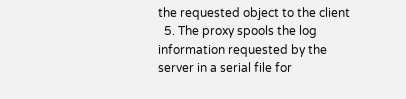the requested object to the client
  5. The proxy spools the log information requested by the server in a serial file for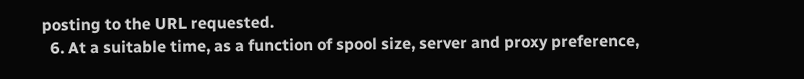posting to the URL requested.
  6. At a suitable time, as a function of spool size, server and proxy preference,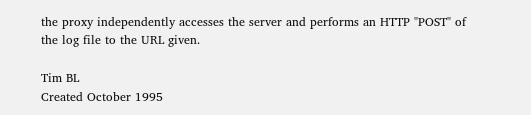the proxy independently accesses the server and performs an HTTP "POST" of the log file to the URL given.

Tim BL
Created October 1995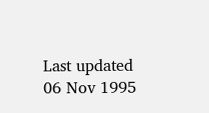Last updated 06 Nov 1995